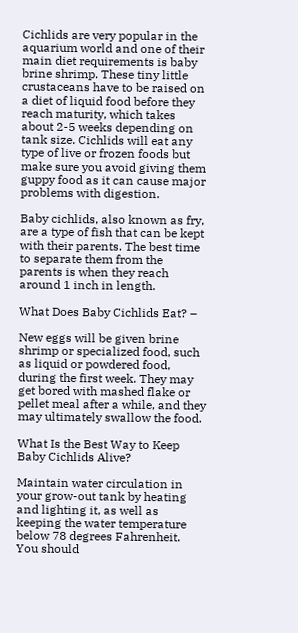Cichlids are very popular in the aquarium world and one of their main diet requirements is baby brine shrimp. These tiny little crustaceans have to be raised on a diet of liquid food before they reach maturity, which takes about 2-5 weeks depending on tank size. Cichlids will eat any type of live or frozen foods but make sure you avoid giving them guppy food as it can cause major problems with digestion.

Baby cichlids, also known as fry, are a type of fish that can be kept with their parents. The best time to separate them from the parents is when they reach around 1 inch in length.

What Does Baby Cichlids Eat? –

New eggs will be given brine shrimp or specialized food, such as liquid or powdered food, during the first week. They may get bored with mashed flake or pellet meal after a while, and they may ultimately swallow the food.

What Is the Best Way to Keep Baby Cichlids Alive?

Maintain water circulation in your grow-out tank by heating and lighting it, as well as keeping the water temperature below 78 degrees Fahrenheit. You should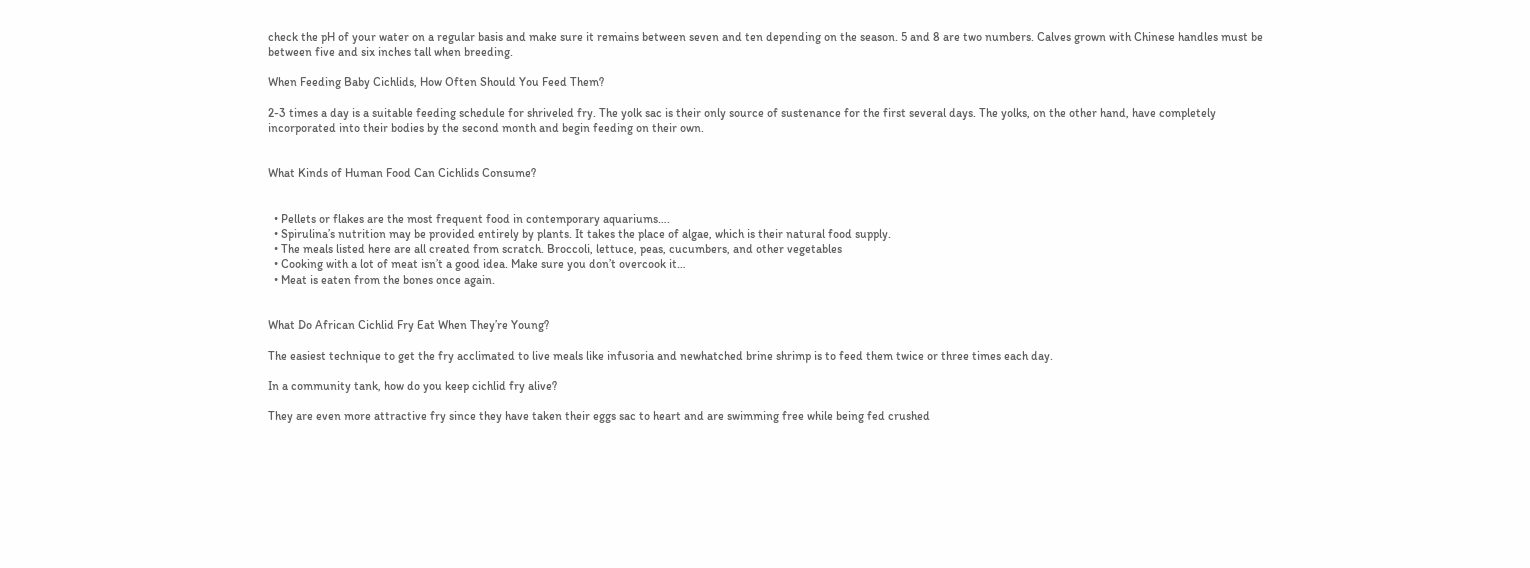check the pH of your water on a regular basis and make sure it remains between seven and ten depending on the season. 5 and 8 are two numbers. Calves grown with Chinese handles must be between five and six inches tall when breeding.

When Feeding Baby Cichlids, How Often Should You Feed Them?

2-3 times a day is a suitable feeding schedule for shriveled fry. The yolk sac is their only source of sustenance for the first several days. The yolks, on the other hand, have completely incorporated into their bodies by the second month and begin feeding on their own.


What Kinds of Human Food Can Cichlids Consume?


  • Pellets or flakes are the most frequent food in contemporary aquariums….
  • Spirulina’s nutrition may be provided entirely by plants. It takes the place of algae, which is their natural food supply.
  • The meals listed here are all created from scratch. Broccoli, lettuce, peas, cucumbers, and other vegetables
  • Cooking with a lot of meat isn’t a good idea. Make sure you don’t overcook it…
  • Meat is eaten from the bones once again.


What Do African Cichlid Fry Eat When They’re Young?

The easiest technique to get the fry acclimated to live meals like infusoria and newhatched brine shrimp is to feed them twice or three times each day.

In a community tank, how do you keep cichlid fry alive?

They are even more attractive fry since they have taken their eggs sac to heart and are swimming free while being fed crushed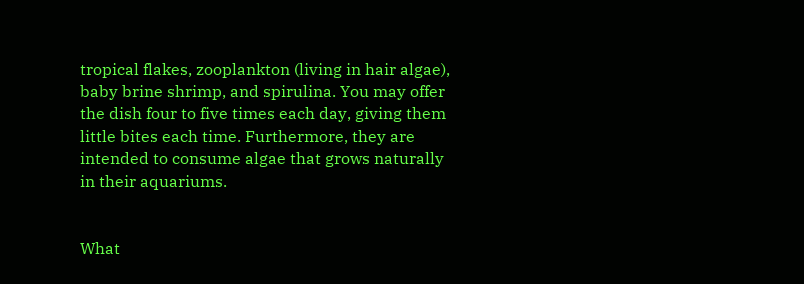tropical flakes, zooplankton (living in hair algae), baby brine shrimp, and spirulina. You may offer the dish four to five times each day, giving them little bites each time. Furthermore, they are intended to consume algae that grows naturally in their aquariums.


What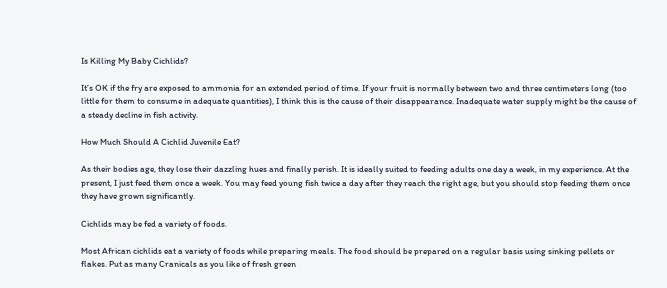Is Killing My Baby Cichlids?

It’s OK if the fry are exposed to ammonia for an extended period of time. If your fruit is normally between two and three centimeters long (too little for them to consume in adequate quantities), I think this is the cause of their disappearance. Inadequate water supply might be the cause of a steady decline in fish activity.

How Much Should A Cichlid Juvenile Eat?

As their bodies age, they lose their dazzling hues and finally perish. It is ideally suited to feeding adults one day a week, in my experience. At the present, I just feed them once a week. You may feed young fish twice a day after they reach the right age, but you should stop feeding them once they have grown significantly.

Cichlids may be fed a variety of foods.

Most African cichlids eat a variety of foods while preparing meals. The food should be prepared on a regular basis using sinking pellets or flakes. Put as many Cranicals as you like of fresh green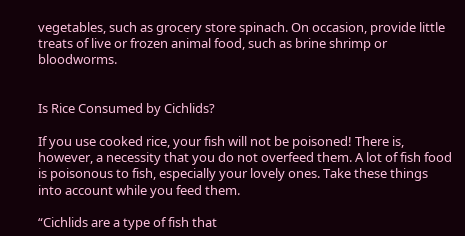vegetables, such as grocery store spinach. On occasion, provide little treats of live or frozen animal food, such as brine shrimp or bloodworms.


Is Rice Consumed by Cichlids?

If you use cooked rice, your fish will not be poisoned! There is, however, a necessity that you do not overfeed them. A lot of fish food is poisonous to fish, especially your lovely ones. Take these things into account while you feed them.

“Cichlids are a type of fish that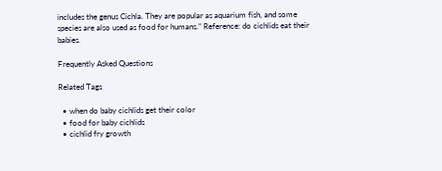includes the genus Cichla. They are popular as aquarium fish, and some species are also used as food for humans.” Reference: do cichlids eat their babies.

Frequently Asked Questions

Related Tags

  • when do baby cichlids get their color
  • food for baby cichlids
  • cichlid fry growth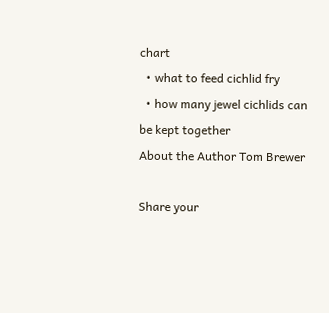chart
  • what to feed cichlid fry
  • how many jewel cichlids can be kept together
About the Author Tom Brewer

Share your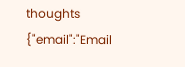thoughts
{"email":"Email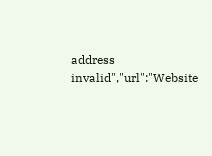address invalid","url":"Website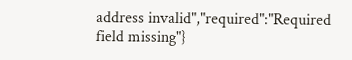address invalid","required":"Required field missing"}